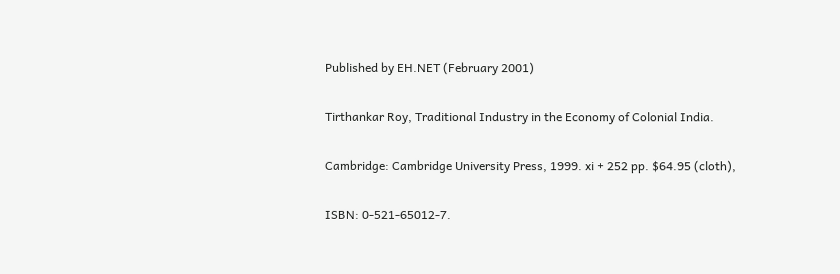Published by EH.NET (February 2001)

Tirthankar Roy, Traditional Industry in the Economy of Colonial India.

Cambridge: Cambridge University Press, 1999. xi + 252 pp. $64.95 (cloth),

ISBN: 0-521-65012-7.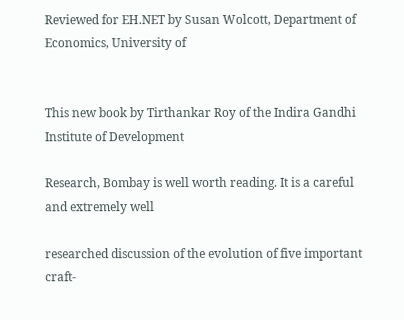Reviewed for EH.NET by Susan Wolcott, Department of Economics, University of


This new book by Tirthankar Roy of the Indira Gandhi Institute of Development

Research, Bombay is well worth reading. It is a careful and extremely well

researched discussion of the evolution of five important craft-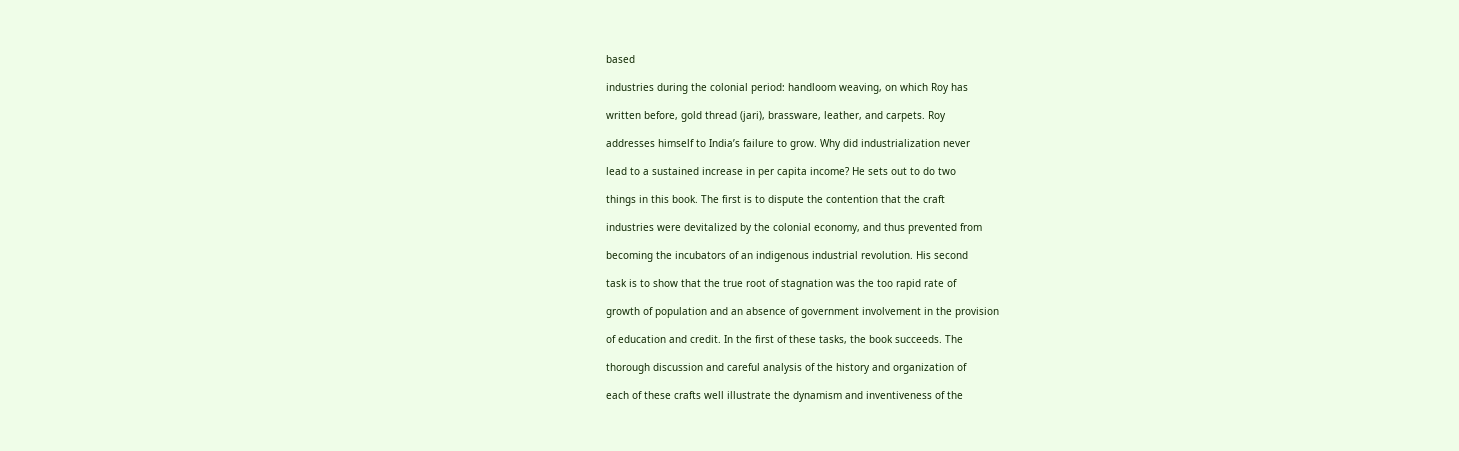based

industries during the colonial period: handloom weaving, on which Roy has

written before, gold thread (jari), brassware, leather, and carpets. Roy

addresses himself to India’s failure to grow. Why did industrialization never

lead to a sustained increase in per capita income? He sets out to do two

things in this book. The first is to dispute the contention that the craft

industries were devitalized by the colonial economy, and thus prevented from

becoming the incubators of an indigenous industrial revolution. His second

task is to show that the true root of stagnation was the too rapid rate of

growth of population and an absence of government involvement in the provision

of education and credit. In the first of these tasks, the book succeeds. The

thorough discussion and careful analysis of the history and organization of

each of these crafts well illustrate the dynamism and inventiveness of the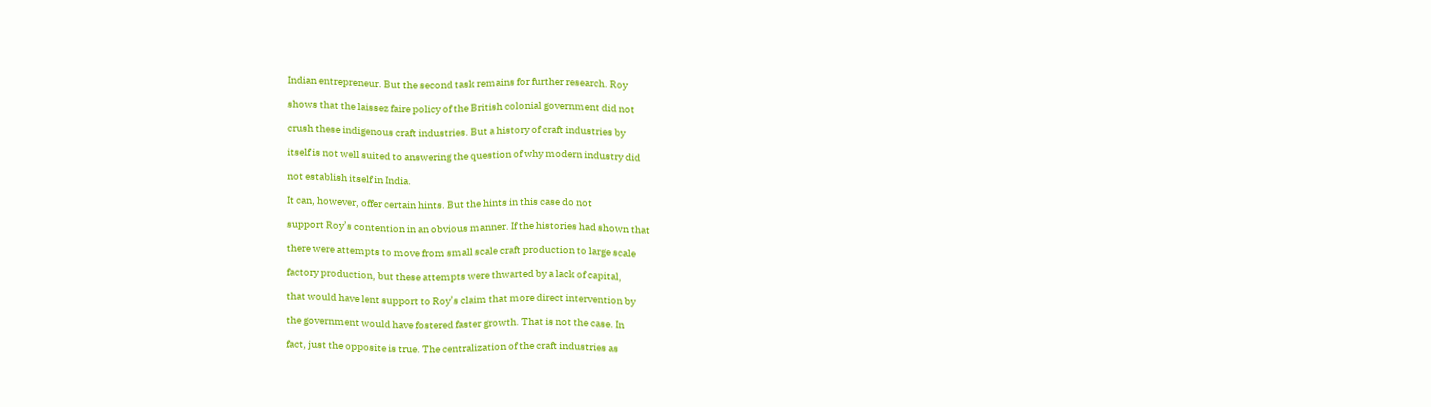Indian entrepreneur. But the second task remains for further research. Roy

shows that the laissez faire policy of the British colonial government did not

crush these indigenous craft industries. But a history of craft industries by

itself is not well suited to answering the question of why modern industry did

not establish itself in India.

It can, however, offer certain hints. But the hints in this case do not

support Roy’s contention in an obvious manner. If the histories had shown that

there were attempts to move from small scale craft production to large scale

factory production, but these attempts were thwarted by a lack of capital,

that would have lent support to Roy’s claim that more direct intervention by

the government would have fostered faster growth. That is not the case. In

fact, just the opposite is true. The centralization of the craft industries as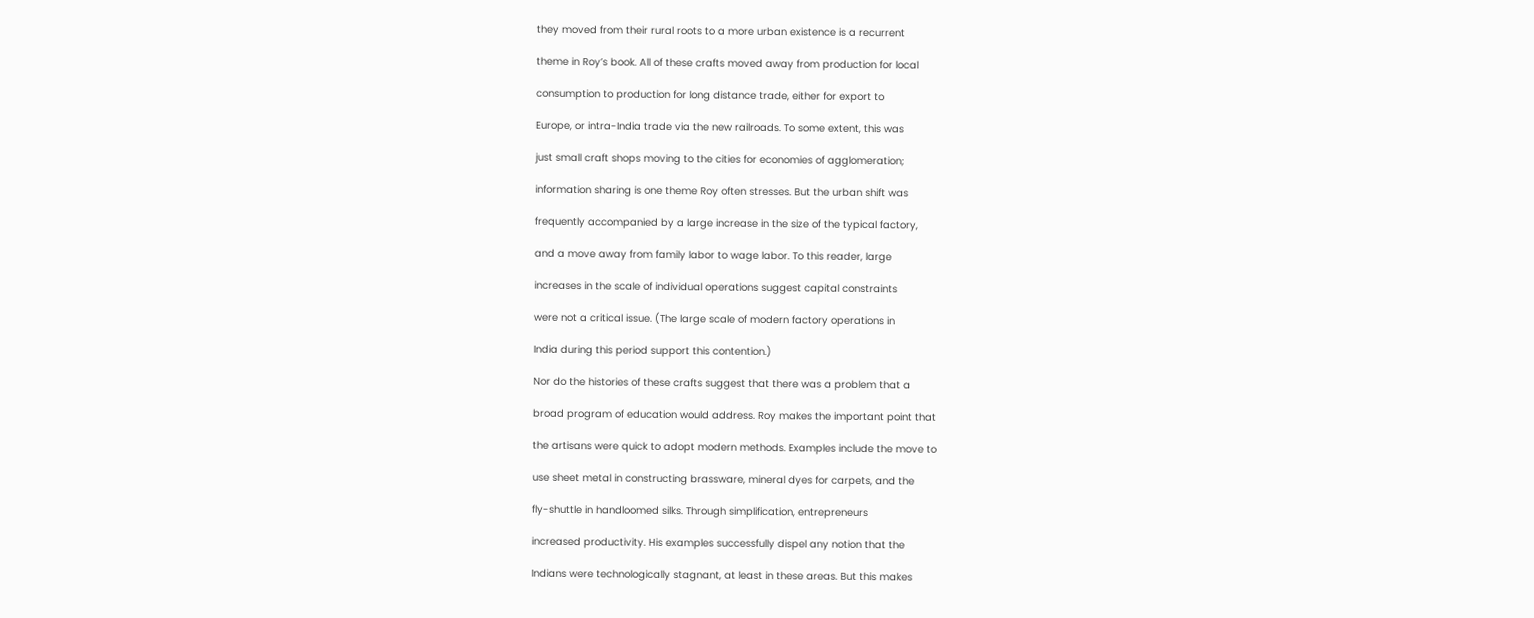they moved from their rural roots to a more urban existence is a recurrent

theme in Roy’s book. All of these crafts moved away from production for local

consumption to production for long distance trade, either for export to

Europe, or intra-India trade via the new railroads. To some extent, this was

just small craft shops moving to the cities for economies of agglomeration;

information sharing is one theme Roy often stresses. But the urban shift was

frequently accompanied by a large increase in the size of the typical factory,

and a move away from family labor to wage labor. To this reader, large

increases in the scale of individual operations suggest capital constraints

were not a critical issue. (The large scale of modern factory operations in

India during this period support this contention.)

Nor do the histories of these crafts suggest that there was a problem that a

broad program of education would address. Roy makes the important point that

the artisans were quick to adopt modern methods. Examples include the move to

use sheet metal in constructing brassware, mineral dyes for carpets, and the

fly-shuttle in handloomed silks. Through simplification, entrepreneurs

increased productivity. His examples successfully dispel any notion that the

Indians were technologically stagnant, at least in these areas. But this makes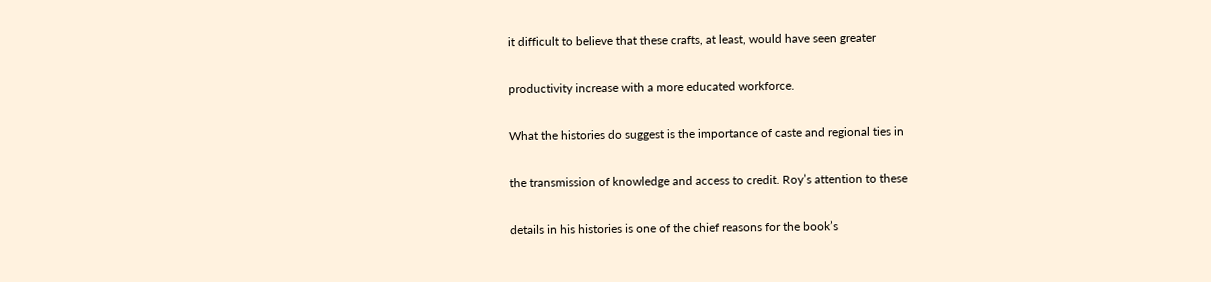it difficult to believe that these crafts, at least, would have seen greater

productivity increase with a more educated workforce.

What the histories do suggest is the importance of caste and regional ties in

the transmission of knowledge and access to credit. Roy’s attention to these

details in his histories is one of the chief reasons for the book’s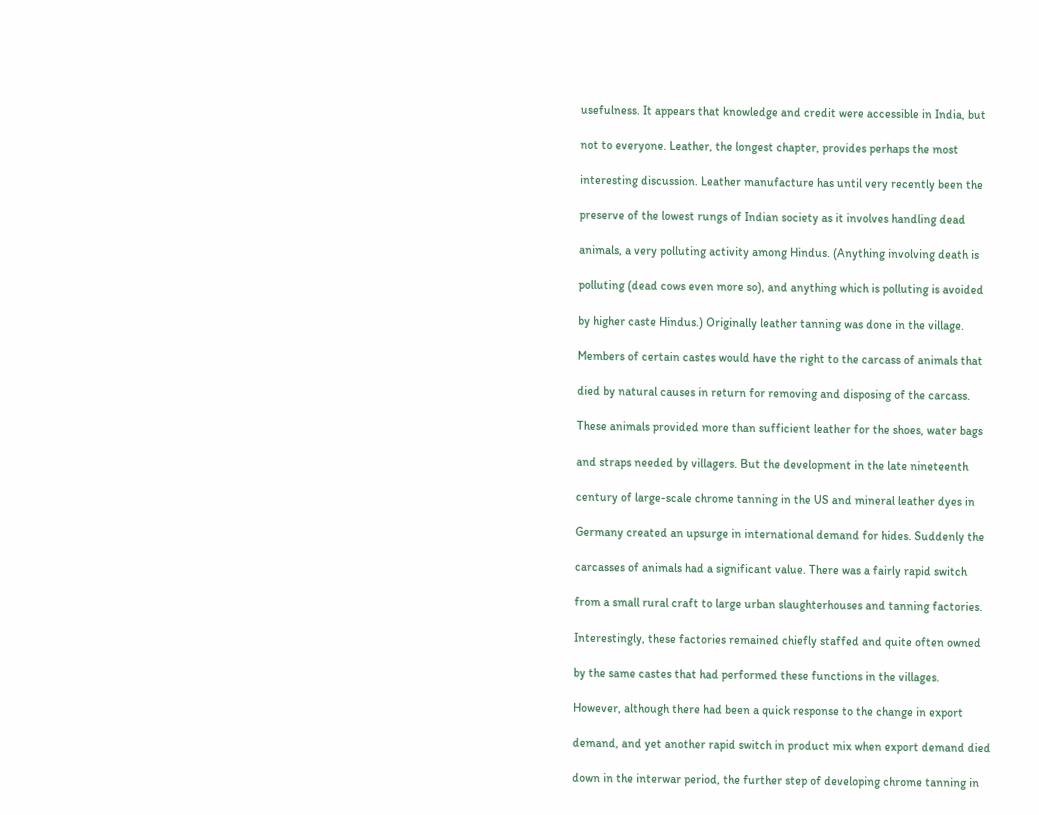usefulness. It appears that knowledge and credit were accessible in India, but

not to everyone. Leather, the longest chapter, provides perhaps the most

interesting discussion. Leather manufacture has until very recently been the

preserve of the lowest rungs of Indian society as it involves handling dead

animals, a very polluting activity among Hindus. (Anything involving death is

polluting (dead cows even more so), and anything which is polluting is avoided

by higher caste Hindus.) Originally leather tanning was done in the village.

Members of certain castes would have the right to the carcass of animals that

died by natural causes in return for removing and disposing of the carcass.

These animals provided more than sufficient leather for the shoes, water bags

and straps needed by villagers. But the development in the late nineteenth

century of large-scale chrome tanning in the US and mineral leather dyes in

Germany created an upsurge in international demand for hides. Suddenly the

carcasses of animals had a significant value. There was a fairly rapid switch

from a small rural craft to large urban slaughterhouses and tanning factories.

Interestingly, these factories remained chiefly staffed and quite often owned

by the same castes that had performed these functions in the villages.

However, although there had been a quick response to the change in export

demand, and yet another rapid switch in product mix when export demand died

down in the interwar period, the further step of developing chrome tanning in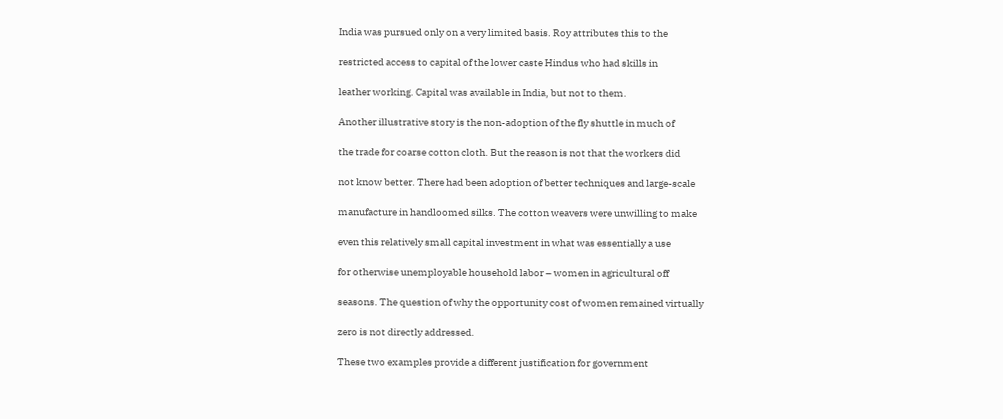India was pursued only on a very limited basis. Roy attributes this to the

restricted access to capital of the lower caste Hindus who had skills in

leather working. Capital was available in India, but not to them.

Another illustrative story is the non-adoption of the fly shuttle in much of

the trade for coarse cotton cloth. But the reason is not that the workers did

not know better. There had been adoption of better techniques and large-scale

manufacture in handloomed silks. The cotton weavers were unwilling to make

even this relatively small capital investment in what was essentially a use

for otherwise unemployable household labor – women in agricultural off

seasons. The question of why the opportunity cost of women remained virtually

zero is not directly addressed.

These two examples provide a different justification for government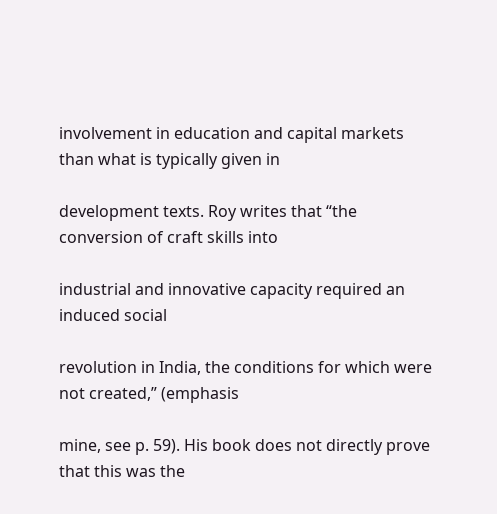involvement in education and capital markets than what is typically given in

development texts. Roy writes that “the conversion of craft skills into

industrial and innovative capacity required an induced social

revolution in India, the conditions for which were not created,” (emphasis

mine, see p. 59). His book does not directly prove that this was the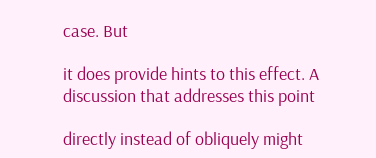case. But

it does provide hints to this effect. A discussion that addresses this point

directly instead of obliquely might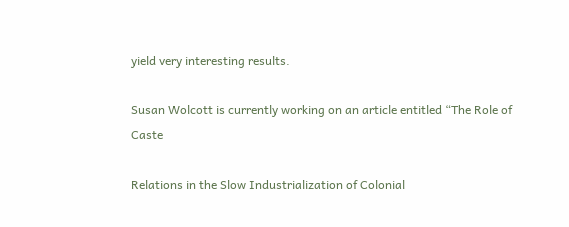yield very interesting results.

Susan Wolcott is currently working on an article entitled “The Role of Caste

Relations in the Slow Industrialization of Colonial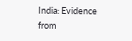India: Evidence from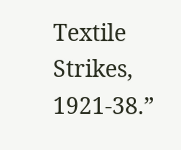Textile Strikes, 1921-38.”